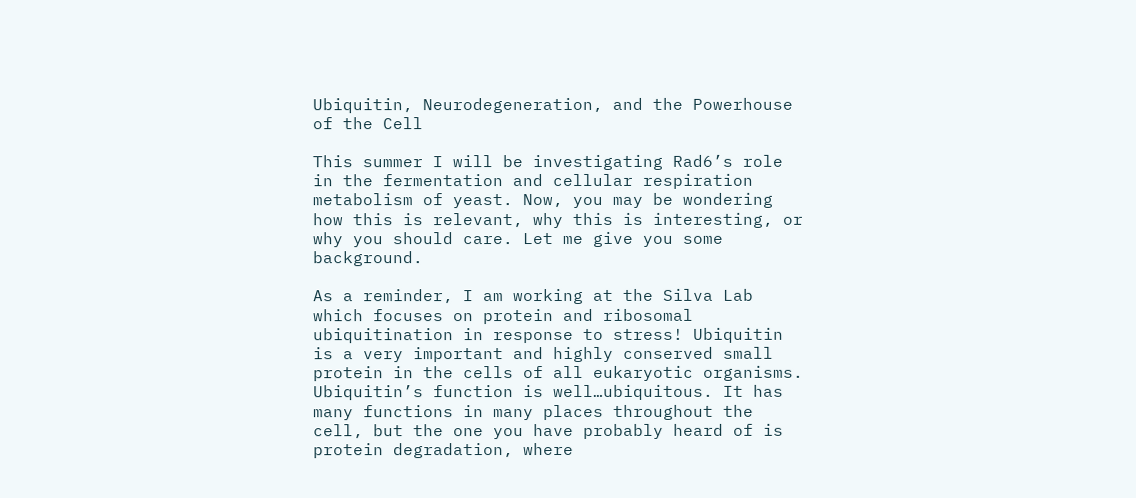Ubiquitin, Neurodegeneration, and the Powerhouse of the Cell

This summer I will be investigating Rad6’s role in the fermentation and cellular respiration metabolism of yeast. Now, you may be wondering how this is relevant, why this is interesting, or why you should care. Let me give you some background.

As a reminder, I am working at the Silva Lab which focuses on protein and ribosomal ubiquitination in response to stress! Ubiquitin is a very important and highly conserved small protein in the cells of all eukaryotic organisms. Ubiquitin’s function is well…ubiquitous. It has many functions in many places throughout the cell, but the one you have probably heard of is protein degradation, where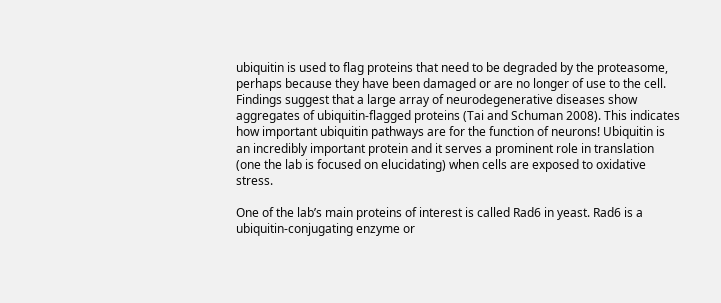ubiquitin is used to flag proteins that need to be degraded by the proteasome, perhaps because they have been damaged or are no longer of use to the cell. Findings suggest that a large array of neurodegenerative diseases show aggregates of ubiquitin-flagged proteins (Tai and Schuman 2008). This indicates how important ubiquitin pathways are for the function of neurons! Ubiquitin is an incredibly important protein and it serves a prominent role in translation (one the lab is focused on elucidating) when cells are exposed to oxidative stress.

One of the lab’s main proteins of interest is called Rad6 in yeast. Rad6 is a ubiquitin-conjugating enzyme or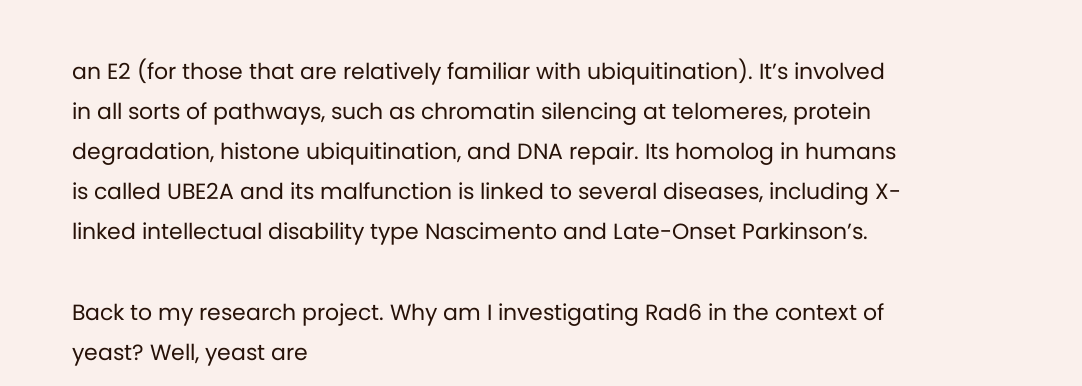an E2 (for those that are relatively familiar with ubiquitination). It’s involved in all sorts of pathways, such as chromatin silencing at telomeres, protein degradation, histone ubiquitination, and DNA repair. Its homolog in humans is called UBE2A and its malfunction is linked to several diseases, including X-linked intellectual disability type Nascimento and Late-Onset Parkinson’s.

Back to my research project. Why am I investigating Rad6 in the context of yeast? Well, yeast are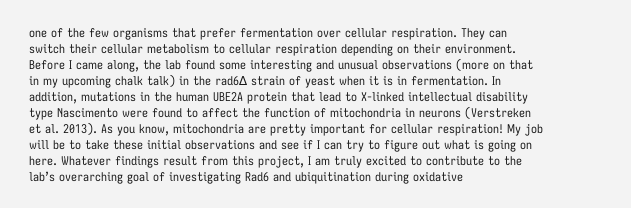one of the few organisms that prefer fermentation over cellular respiration. They can switch their cellular metabolism to cellular respiration depending on their environment. Before I came along, the lab found some interesting and unusual observations (more on that in my upcoming chalk talk) in the rad6∆ strain of yeast when it is in fermentation. In addition, mutations in the human UBE2A protein that lead to X-linked intellectual disability type Nascimento were found to affect the function of mitochondria in neurons (Verstreken et al. 2013). As you know, mitochondria are pretty important for cellular respiration! My job will be to take these initial observations and see if I can try to figure out what is going on here. Whatever findings result from this project, I am truly excited to contribute to the lab’s overarching goal of investigating Rad6 and ubiquitination during oxidative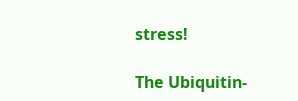stress!

The Ubiquitin-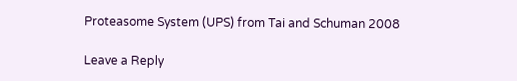Proteasome System (UPS) from Tai and Schuman 2008

Leave a Reply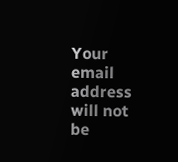Your email address will not be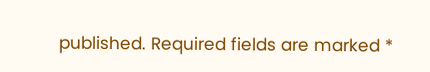published. Required fields are marked *